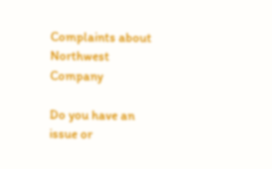Complaints about Northwest Company

Do you have an issue or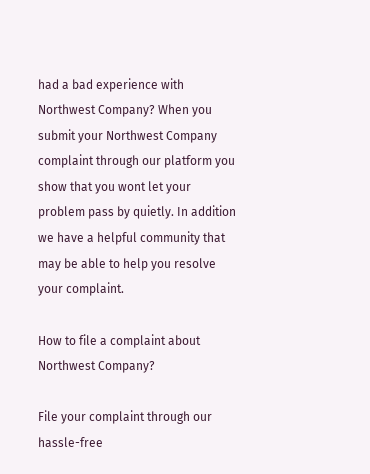had a bad experience with Northwest Company? When you submit your Northwest Company complaint through our platform you show that you wont let your problem pass by quietly. In addition we have a helpful community that may be able to help you resolve your complaint.

How to file a complaint about Northwest Company?

File your complaint through our hassle-free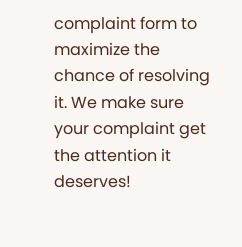complaint form to maximize the chance of resolving it. We make sure your complaint get the attention it deserves!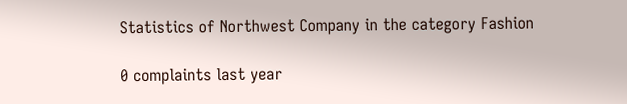Statistics of Northwest Company in the category Fashion

0 complaints last year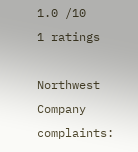1.0 /10
1 ratings

Northwest Company complaints: